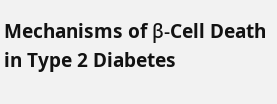Mechanisms of β-Cell Death in Type 2 Diabetes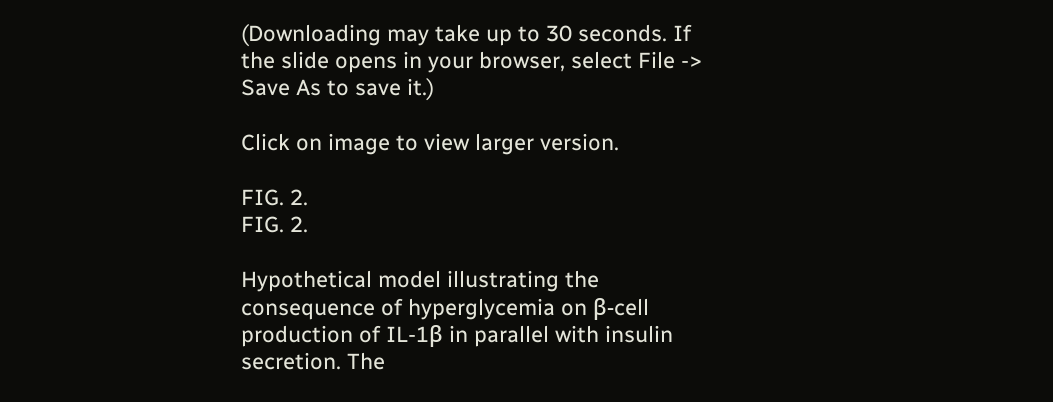(Downloading may take up to 30 seconds. If the slide opens in your browser, select File -> Save As to save it.)

Click on image to view larger version.

FIG. 2.
FIG. 2.

Hypothetical model illustrating the consequence of hyperglycemia on β-cell production of IL-1β in parallel with insulin secretion. The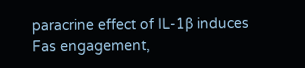paracrine effect of IL-1β induces Fas engagement,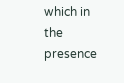which in the presence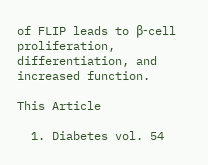of FLIP leads to β-cell proliferation, differentiation, and increased function.

This Article

  1. Diabetes vol. 54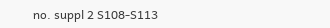no. suppl 2 S108-S113